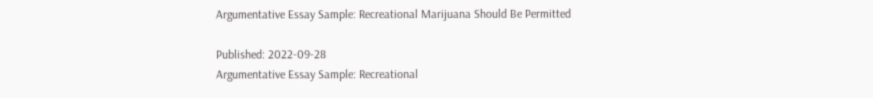Argumentative Essay Sample: Recreational Marijuana Should Be Permitted

Published: 2022-09-28
Argumentative Essay Sample: Recreational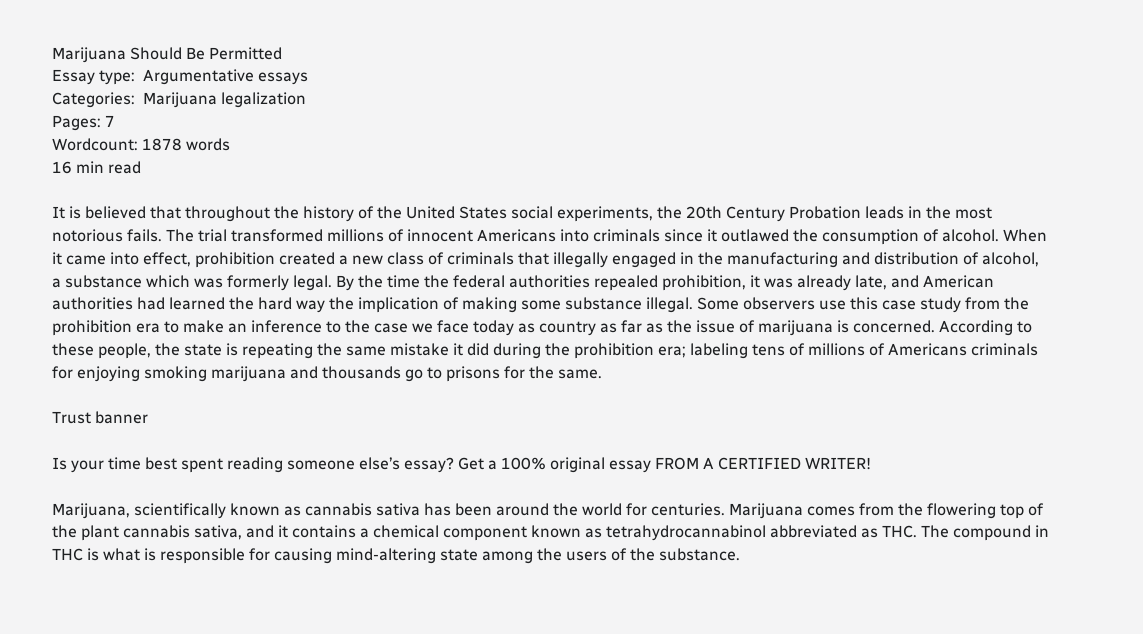Marijuana Should Be Permitted
Essay type:  Argumentative essays
Categories:  Marijuana legalization
Pages: 7
Wordcount: 1878 words
16 min read

It is believed that throughout the history of the United States social experiments, the 20th Century Probation leads in the most notorious fails. The trial transformed millions of innocent Americans into criminals since it outlawed the consumption of alcohol. When it came into effect, prohibition created a new class of criminals that illegally engaged in the manufacturing and distribution of alcohol, a substance which was formerly legal. By the time the federal authorities repealed prohibition, it was already late, and American authorities had learned the hard way the implication of making some substance illegal. Some observers use this case study from the prohibition era to make an inference to the case we face today as country as far as the issue of marijuana is concerned. According to these people, the state is repeating the same mistake it did during the prohibition era; labeling tens of millions of Americans criminals for enjoying smoking marijuana and thousands go to prisons for the same.

Trust banner

Is your time best spent reading someone else’s essay? Get a 100% original essay FROM A CERTIFIED WRITER!

Marijuana, scientifically known as cannabis sativa has been around the world for centuries. Marijuana comes from the flowering top of the plant cannabis sativa, and it contains a chemical component known as tetrahydrocannabinol abbreviated as THC. The compound in THC is what is responsible for causing mind-altering state among the users of the substance.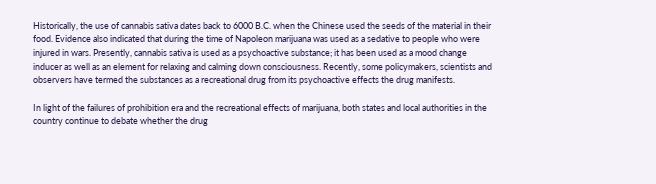Historically, the use of cannabis sativa dates back to 6000 B.C. when the Chinese used the seeds of the material in their food. Evidence also indicated that during the time of Napoleon marijuana was used as a sedative to people who were injured in wars. Presently, cannabis sativa is used as a psychoactive substance; it has been used as a mood change inducer as well as an element for relaxing and calming down consciousness. Recently, some policymakers, scientists and observers have termed the substances as a recreational drug from its psychoactive effects the drug manifests.

In light of the failures of prohibition era and the recreational effects of marijuana, both states and local authorities in the country continue to debate whether the drug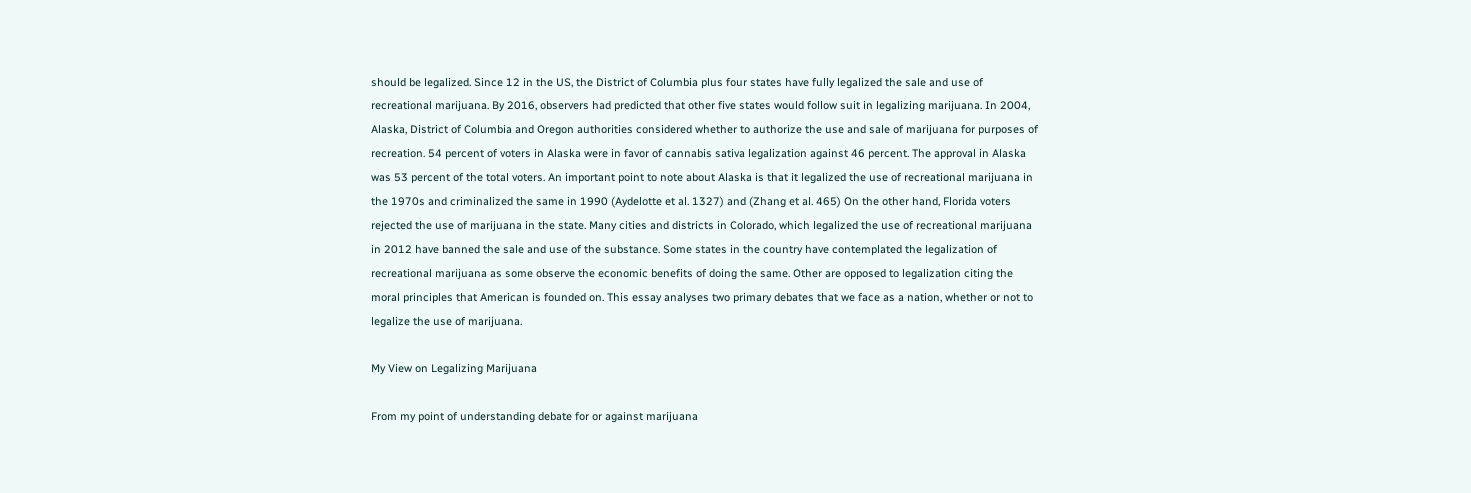should be legalized. Since 12 in the US, the District of Columbia plus four states have fully legalized the sale and use of recreational marijuana. By 2016, observers had predicted that other five states would follow suit in legalizing marijuana. In 2004, Alaska, District of Columbia and Oregon authorities considered whether to authorize the use and sale of marijuana for purposes of recreation. 54 percent of voters in Alaska were in favor of cannabis sativa legalization against 46 percent. The approval in Alaska was 53 percent of the total voters. An important point to note about Alaska is that it legalized the use of recreational marijuana in the 1970s and criminalized the same in 1990 (Aydelotte et al. 1327) and (Zhang et al. 465) On the other hand, Florida voters rejected the use of marijuana in the state. Many cities and districts in Colorado, which legalized the use of recreational marijuana in 2012 have banned the sale and use of the substance. Some states in the country have contemplated the legalization of recreational marijuana as some observe the economic benefits of doing the same. Other are opposed to legalization citing the moral principles that American is founded on. This essay analyses two primary debates that we face as a nation, whether or not to legalize the use of marijuana.

My View on Legalizing Marijuana

From my point of understanding debate for or against marijuana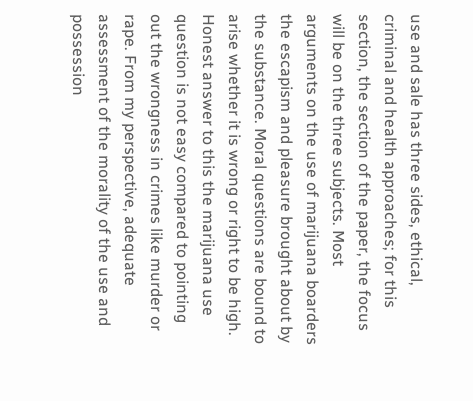use and sale has three sides, ethical, criminal and health approaches; for this section, the section of the paper, the focus will be on the three subjects. Most arguments on the use of marijuana boarders the escapism and pleasure brought about by the substance. Moral questions are bound to arise whether it is wrong or right to be high. Honest answer to this the marijuana use question is not easy compared to pointing out the wrongness in crimes like murder or rape. From my perspective, adequate assessment of the morality of the use and possession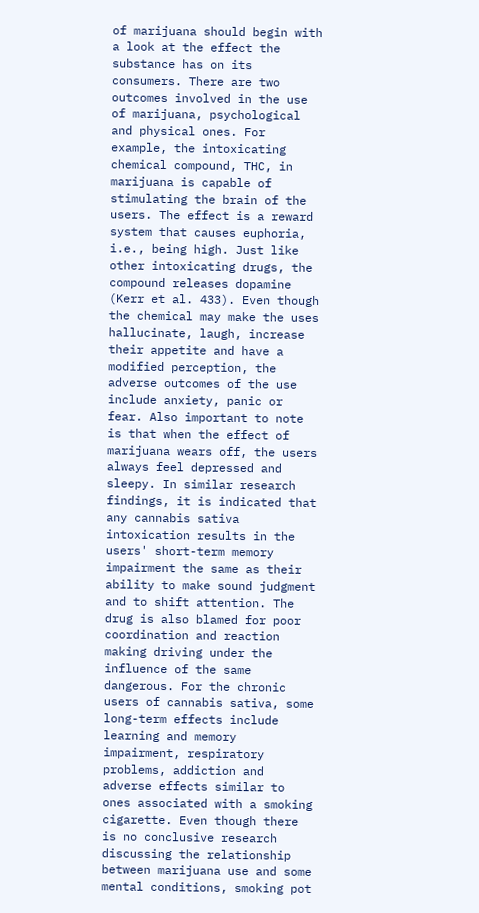of marijuana should begin with a look at the effect the substance has on its consumers. There are two outcomes involved in the use of marijuana, psychological and physical ones. For example, the intoxicating chemical compound, THC, in marijuana is capable of stimulating the brain of the users. The effect is a reward system that causes euphoria, i.e., being high. Just like other intoxicating drugs, the compound releases dopamine (Kerr et al. 433). Even though the chemical may make the uses hallucinate, laugh, increase their appetite and have a modified perception, the adverse outcomes of the use include anxiety, panic or fear. Also important to note is that when the effect of marijuana wears off, the users always feel depressed and sleepy. In similar research findings, it is indicated that any cannabis sativa intoxication results in the users' short-term memory impairment the same as their ability to make sound judgment and to shift attention. The drug is also blamed for poor coordination and reaction making driving under the influence of the same dangerous. For the chronic users of cannabis sativa, some long-term effects include learning and memory impairment, respiratory problems, addiction and adverse effects similar to ones associated with a smoking cigarette. Even though there is no conclusive research discussing the relationship between marijuana use and some mental conditions, smoking pot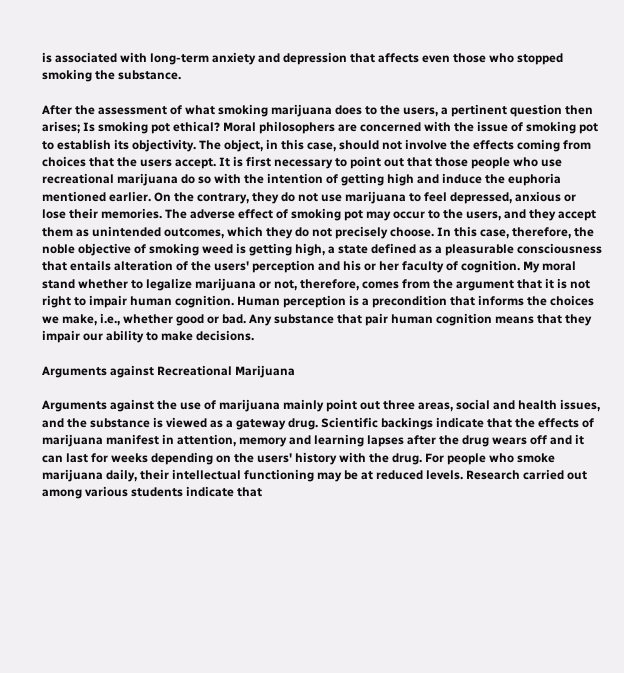is associated with long-term anxiety and depression that affects even those who stopped smoking the substance.

After the assessment of what smoking marijuana does to the users, a pertinent question then arises; Is smoking pot ethical? Moral philosophers are concerned with the issue of smoking pot to establish its objectivity. The object, in this case, should not involve the effects coming from choices that the users accept. It is first necessary to point out that those people who use recreational marijuana do so with the intention of getting high and induce the euphoria mentioned earlier. On the contrary, they do not use marijuana to feel depressed, anxious or lose their memories. The adverse effect of smoking pot may occur to the users, and they accept them as unintended outcomes, which they do not precisely choose. In this case, therefore, the noble objective of smoking weed is getting high, a state defined as a pleasurable consciousness that entails alteration of the users' perception and his or her faculty of cognition. My moral stand whether to legalize marijuana or not, therefore, comes from the argument that it is not right to impair human cognition. Human perception is a precondition that informs the choices we make, i.e., whether good or bad. Any substance that pair human cognition means that they impair our ability to make decisions.

Arguments against Recreational Marijuana

Arguments against the use of marijuana mainly point out three areas, social and health issues, and the substance is viewed as a gateway drug. Scientific backings indicate that the effects of marijuana manifest in attention, memory and learning lapses after the drug wears off and it can last for weeks depending on the users' history with the drug. For people who smoke marijuana daily, their intellectual functioning may be at reduced levels. Research carried out among various students indicate that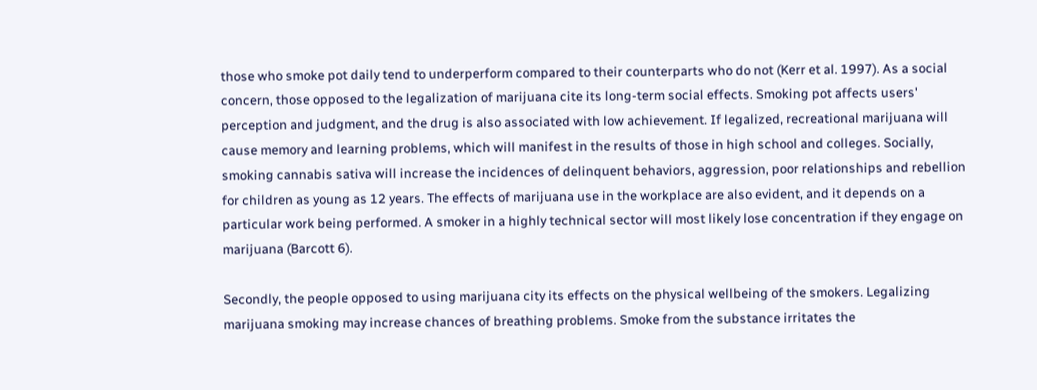those who smoke pot daily tend to underperform compared to their counterparts who do not (Kerr et al. 1997). As a social concern, those opposed to the legalization of marijuana cite its long-term social effects. Smoking pot affects users' perception and judgment, and the drug is also associated with low achievement. If legalized, recreational marijuana will cause memory and learning problems, which will manifest in the results of those in high school and colleges. Socially, smoking cannabis sativa will increase the incidences of delinquent behaviors, aggression, poor relationships and rebellion for children as young as 12 years. The effects of marijuana use in the workplace are also evident, and it depends on a particular work being performed. A smoker in a highly technical sector will most likely lose concentration if they engage on marijuana (Barcott 6).

Secondly, the people opposed to using marijuana city its effects on the physical wellbeing of the smokers. Legalizing marijuana smoking may increase chances of breathing problems. Smoke from the substance irritates the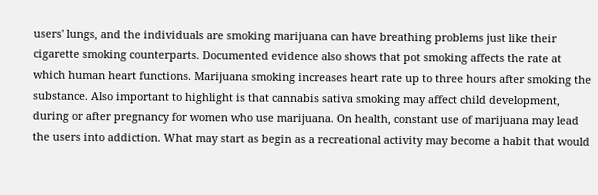users' lungs, and the individuals are smoking marijuana can have breathing problems just like their cigarette smoking counterparts. Documented evidence also shows that pot smoking affects the rate at which human heart functions. Marijuana smoking increases heart rate up to three hours after smoking the substance. Also important to highlight is that cannabis sativa smoking may affect child development, during or after pregnancy for women who use marijuana. On health, constant use of marijuana may lead the users into addiction. What may start as begin as a recreational activity may become a habit that would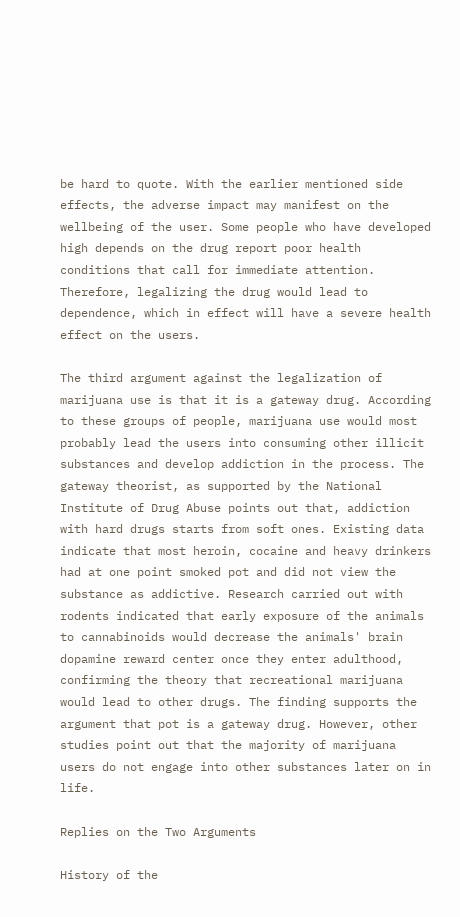be hard to quote. With the earlier mentioned side effects, the adverse impact may manifest on the wellbeing of the user. Some people who have developed high depends on the drug report poor health conditions that call for immediate attention. Therefore, legalizing the drug would lead to dependence, which in effect will have a severe health effect on the users.

The third argument against the legalization of marijuana use is that it is a gateway drug. According to these groups of people, marijuana use would most probably lead the users into consuming other illicit substances and develop addiction in the process. The gateway theorist, as supported by the National Institute of Drug Abuse points out that, addiction with hard drugs starts from soft ones. Existing data indicate that most heroin, cocaine and heavy drinkers had at one point smoked pot and did not view the substance as addictive. Research carried out with rodents indicated that early exposure of the animals to cannabinoids would decrease the animals' brain dopamine reward center once they enter adulthood, confirming the theory that recreational marijuana would lead to other drugs. The finding supports the argument that pot is a gateway drug. However, other studies point out that the majority of marijuana users do not engage into other substances later on in life.

Replies on the Two Arguments

History of the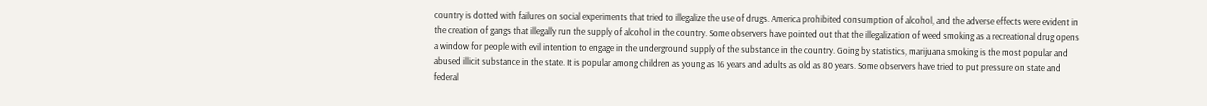country is dotted with failures on social experiments that tried to illegalize the use of drugs. America prohibited consumption of alcohol, and the adverse effects were evident in the creation of gangs that illegally run the supply of alcohol in the country. Some observers have pointed out that the illegalization of weed smoking as a recreational drug opens a window for people with evil intention to engage in the underground supply of the substance in the country. Going by statistics, marijuana smoking is the most popular and abused illicit substance in the state. It is popular among children as young as 16 years and adults as old as 80 years. Some observers have tried to put pressure on state and federal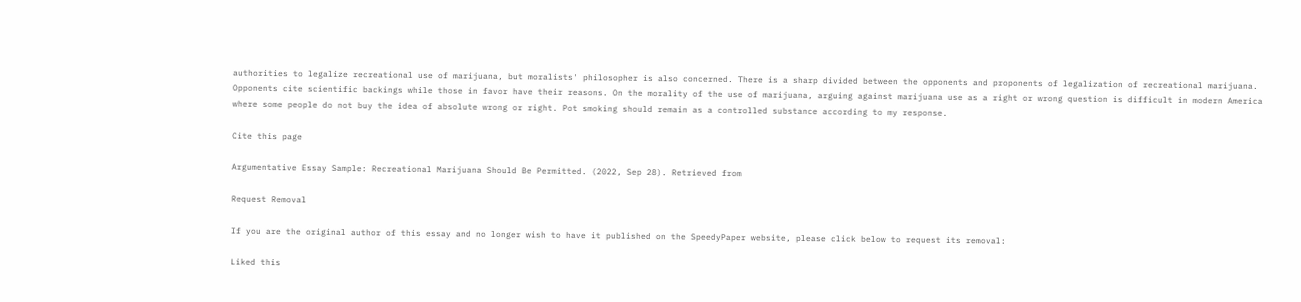authorities to legalize recreational use of marijuana, but moralists' philosopher is also concerned. There is a sharp divided between the opponents and proponents of legalization of recreational marijuana. Opponents cite scientific backings while those in favor have their reasons. On the morality of the use of marijuana, arguing against marijuana use as a right or wrong question is difficult in modern America where some people do not buy the idea of absolute wrong or right. Pot smoking should remain as a controlled substance according to my response.

Cite this page

Argumentative Essay Sample: Recreational Marijuana Should Be Permitted. (2022, Sep 28). Retrieved from

Request Removal

If you are the original author of this essay and no longer wish to have it published on the SpeedyPaper website, please click below to request its removal:

Liked this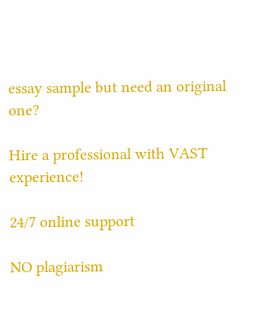essay sample but need an original one?

Hire a professional with VAST experience!

24/7 online support

NO plagiarism